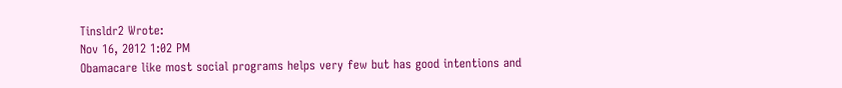Tinsldr2 Wrote:
Nov 16, 2012 1:02 PM
Obamacare like most social programs helps very few but has good intentions and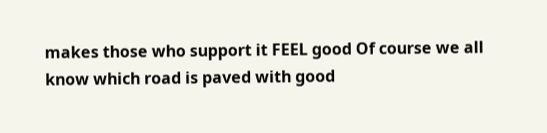makes those who support it FEEL good Of course we all know which road is paved with good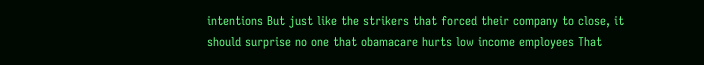intentions But just like the strikers that forced their company to close, it should surprise no one that obamacare hurts low income employees That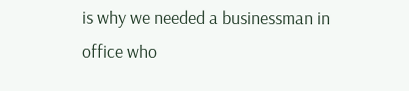is why we needed a businessman in office who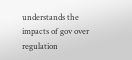understands the impacts of gov over regulation